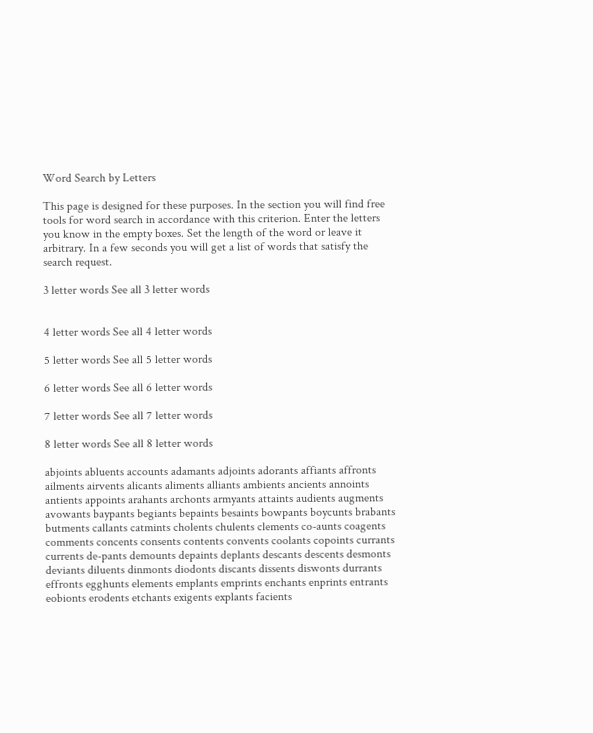Word Search by Letters

This page is designed for these purposes. In the section you will find free tools for word search in accordance with this criterion. Enter the letters you know in the empty boxes. Set the length of the word or leave it arbitrary. In a few seconds you will get a list of words that satisfy the search request.

3 letter words See all 3 letter words


4 letter words See all 4 letter words

5 letter words See all 5 letter words

6 letter words See all 6 letter words

7 letter words See all 7 letter words

8 letter words See all 8 letter words

abjoints abluents accounts adamants adjoints adorants affiants affronts ailments airvents alicants aliments alliants ambients ancients annoints antients appoints arahants archonts armyants attaints audients augments avowants baypants begiants bepaints besaints bowpants boycunts brabants butments callants catmints cholents chulents clements co-aunts coagents comments concents consents contents convents coolants copoints currants currents de-pants demounts depaints deplants descants descents desmonts deviants diluents dinmonts diodonts discants dissents diswonts durrants effronts egghunts elements emplants emprints enchants enprints entrants eobionts erodents etchants exigents explants facients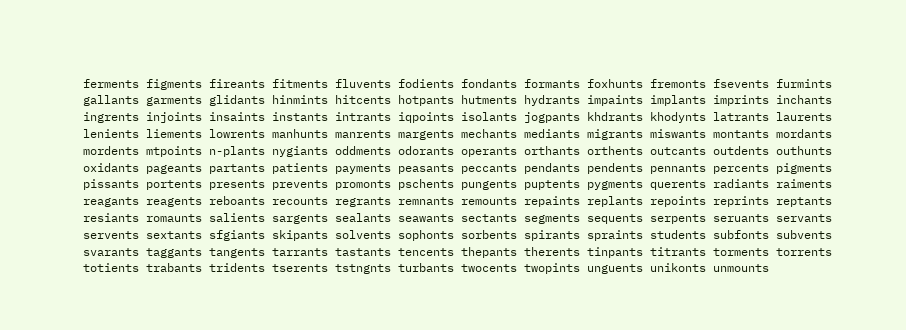ferments figments fireants fitments fluvents fodients fondants formants foxhunts fremonts fsevents furmints gallants garments glidants hinmints hitcents hotpants hutments hydrants impaints implants imprints inchants ingrents injoints insaints instants intrants iqpoints isolants jogpants khdrants khodynts latrants laurents lenients liements lowrents manhunts manrents margents mechants mediants migrants miswants montants mordants mordents mtpoints n-plants nygiants oddments odorants operants orthants orthents outcants outdents outhunts oxidants pageants partants patients payments peasants peccants pendants pendents pennants percents pigments pissants portents presents prevents promonts pschents pungents puptents pygments querents radiants raiments reagants reagents reboants recounts regrants remnants remounts repaints replants repoints reprints reptants resiants romaunts salients sargents sealants seawants sectants segments sequents serpents seruants servants servents sextants sfgiants skipants solvents sophonts sorbents spirants spraints students subfonts subvents svarants taggants tangents tarrants tastants tencents thepants therents tinpants titrants torments torrents totients trabants tridents tserents tstngnts turbants twocents twopints unguents unikonts unmounts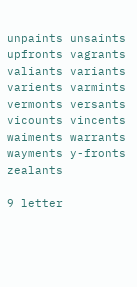unpaints unsaints upfronts vagrants valiants variants varients varmints vermonts versants vicounts vincents waiments warrants wayments y-fronts zealants

9 letter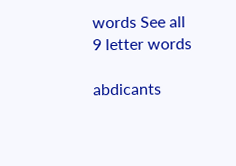words See all 9 letter words

abdicants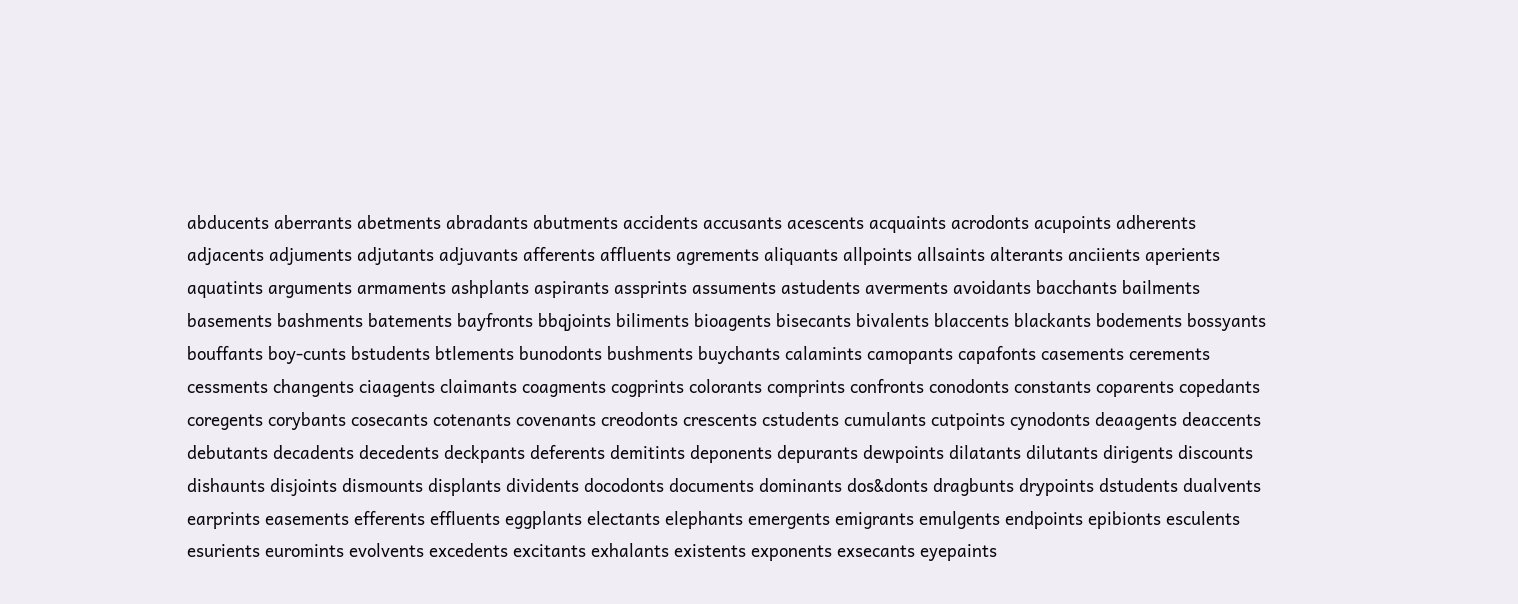abducents aberrants abetments abradants abutments accidents accusants acescents acquaints acrodonts acupoints adherents adjacents adjuments adjutants adjuvants afferents affluents agrements aliquants allpoints allsaints alterants anciients aperients aquatints arguments armaments ashplants aspirants assprints assuments astudents averments avoidants bacchants bailments basements bashments batements bayfronts bbqjoints biliments bioagents bisecants bivalents blaccents blackants bodements bossyants bouffants boy-cunts bstudents btlements bunodonts bushments buychants calamints camopants capafonts casements cerements cessments changents ciaagents claimants coagments cogprints colorants comprints confronts conodonts constants coparents copedants coregents corybants cosecants cotenants covenants creodonts crescents cstudents cumulants cutpoints cynodonts deaagents deaccents debutants decadents decedents deckpants deferents demitints deponents depurants dewpoints dilatants dilutants dirigents discounts dishaunts disjoints dismounts displants dividents docodonts documents dominants dos&donts dragbunts drypoints dstudents dualvents earprints easements efferents effluents eggplants electants elephants emergents emigrants emulgents endpoints epibionts esculents esurients euromints evolvents excedents excitants exhalants existents exponents exsecants eyepaints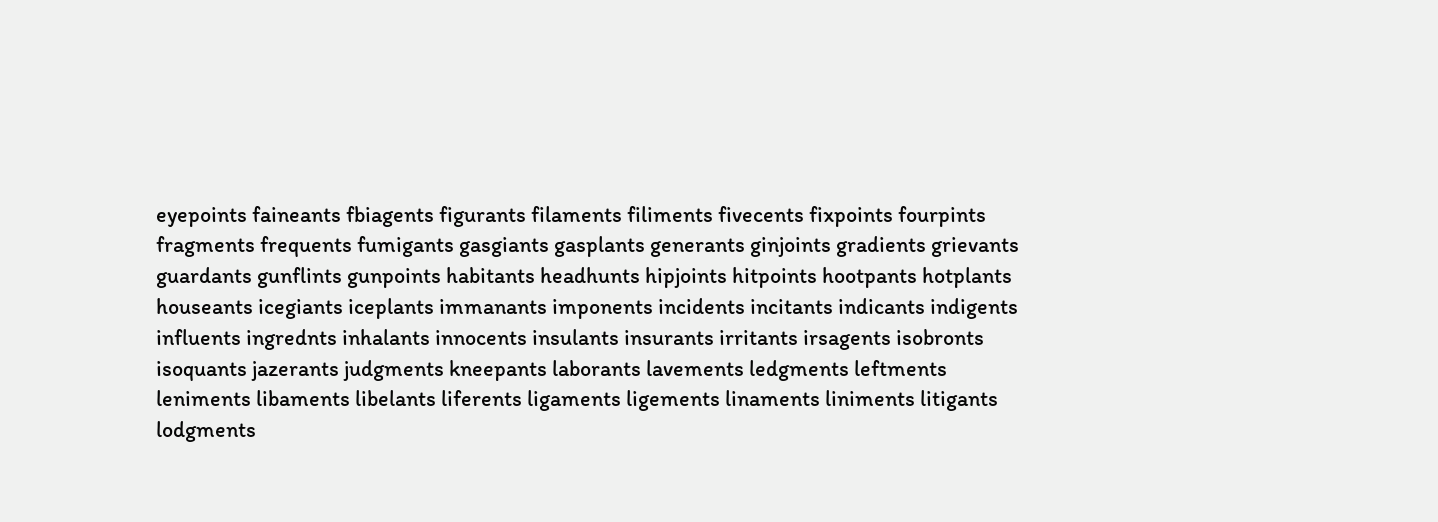eyepoints faineants fbiagents figurants filaments filiments fivecents fixpoints fourpints fragments frequents fumigants gasgiants gasplants generants ginjoints gradients grievants guardants gunflints gunpoints habitants headhunts hipjoints hitpoints hootpants hotplants houseants icegiants iceplants immanants imponents incidents incitants indicants indigents influents ingrednts inhalants innocents insulants insurants irritants irsagents isobronts isoquants jazerants judgments kneepants laborants lavements ledgments leftments leniments libaments libelants liferents ligaments ligements linaments liniments litigants lodgments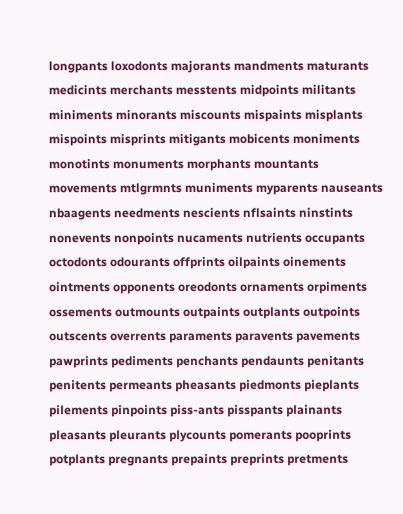longpants loxodonts majorants mandments maturants medicints merchants messtents midpoints militants miniments minorants miscounts mispaints misplants mispoints misprints mitigants mobicents moniments monotints monuments morphants mountants movements mtlgrmnts muniments myparents nauseants nbaagents needments nescients nflsaints ninstints nonevents nonpoints nucaments nutrients occupants octodonts odourants offprints oilpaints oinements ointments opponents oreodonts ornaments orpiments ossements outmounts outpaints outplants outpoints outscents overrents paraments paravents pavements pawprints pediments penchants pendaunts penitants penitents permeants pheasants piedmonts pieplants pilements pinpoints piss-ants pisspants plainants pleasants pleurants plycounts pomerants pooprints potplants pregnants prepaints preprints pretments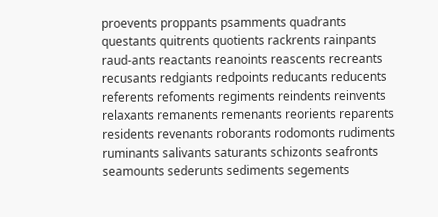proevents proppants psamments quadrants questants quitrents quotients rackrents rainpants raud-ants reactants reanoints reascents recreants recusants redgiants redpoints reducants reducents referents refoments regiments reindents reinvents relaxants remanents remenants reorients reparents residents revenants roborants rodomonts rudiments ruminants salivants saturants schizonts seafronts seamounts sederunts sediments segements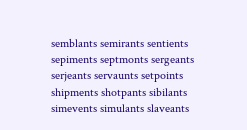semblants semirants sentients sepiments septmonts sergeants serjeants servaunts setpoints shipments shotpants sibilants simevents simulants slaveants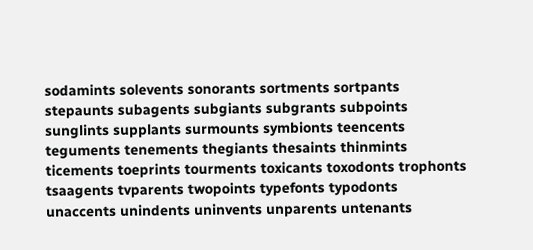sodamints solevents sonorants sortments sortpants stepaunts subagents subgiants subgrants subpoints sunglints supplants surmounts symbionts teencents teguments tenements thegiants thesaints thinmints ticements toeprints tourments toxicants toxodonts trophonts tsaagents tvparents twopoints typefonts typodonts unaccents unindents uninvents unparents untenants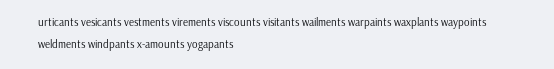urticants vesicants vestments virements viscounts visitants wailments warpaints waxplants waypoints weldments windpants x-amounts yogapants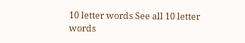10 letter words See all 10 letter words